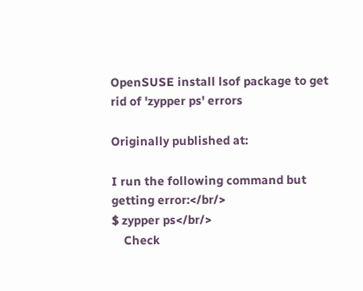OpenSUSE install lsof package to get rid of 'zypper ps' errors

Originally published at:

I run the following command but getting error:</br/>
$ zypper ps</br/>
    Check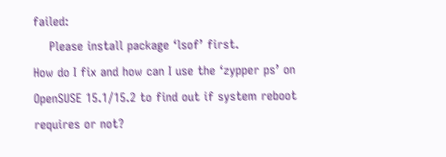failed:
    Please install package ‘lsof’ first.
How do I fix and how can I use the ‘zypper ps’ on OpenSUSE 15.1/15.2 to find out if system reboot requires or not?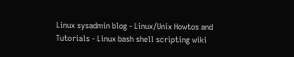Linux sysadmin blog - Linux/Unix Howtos and Tutorials - Linux bash shell scripting wiki